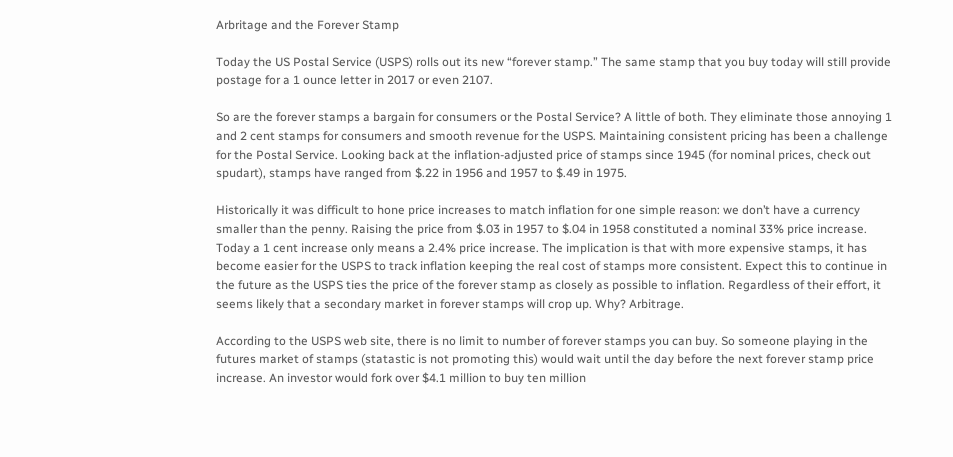Arbritage and the Forever Stamp

Today the US Postal Service (USPS) rolls out its new “forever stamp.” The same stamp that you buy today will still provide postage for a 1 ounce letter in 2017 or even 2107.

So are the forever stamps a bargain for consumers or the Postal Service? A little of both. They eliminate those annoying 1 and 2 cent stamps for consumers and smooth revenue for the USPS. Maintaining consistent pricing has been a challenge for the Postal Service. Looking back at the inflation-adjusted price of stamps since 1945 (for nominal prices, check out spudart), stamps have ranged from $.22 in 1956 and 1957 to $.49 in 1975.

Historically it was difficult to hone price increases to match inflation for one simple reason: we don’t have a currency smaller than the penny. Raising the price from $.03 in 1957 to $.04 in 1958 constituted a nominal 33% price increase. Today a 1 cent increase only means a 2.4% price increase. The implication is that with more expensive stamps, it has become easier for the USPS to track inflation keeping the real cost of stamps more consistent. Expect this to continue in the future as the USPS ties the price of the forever stamp as closely as possible to inflation. Regardless of their effort, it seems likely that a secondary market in forever stamps will crop up. Why? Arbitrage.

According to the USPS web site, there is no limit to number of forever stamps you can buy. So someone playing in the futures market of stamps (statastic is not promoting this) would wait until the day before the next forever stamp price increase. An investor would fork over $4.1 million to buy ten million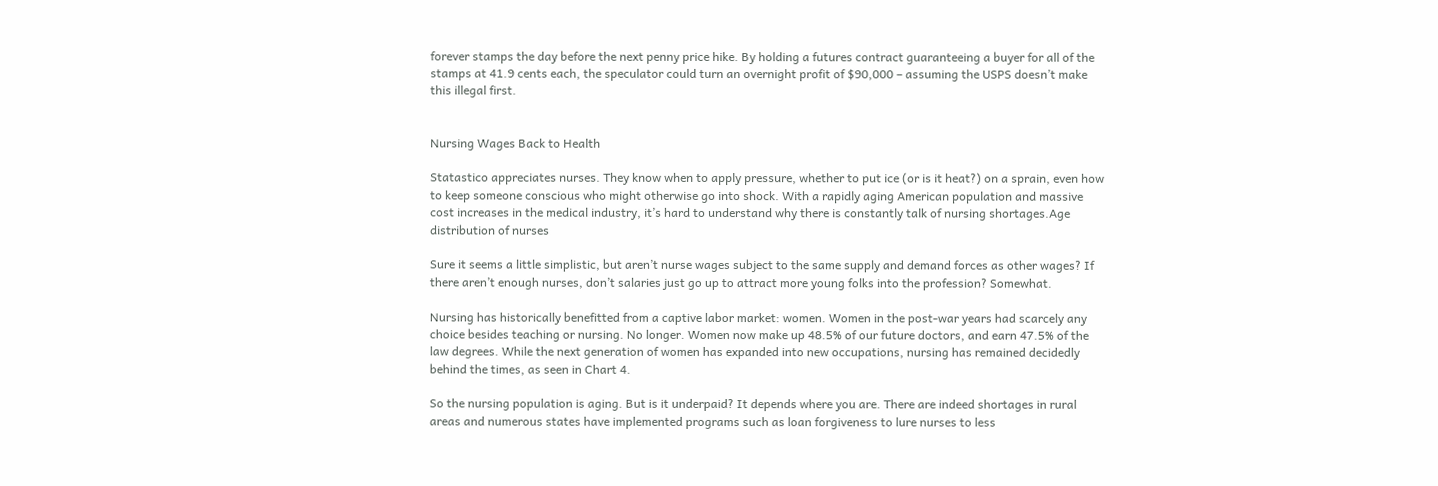forever stamps the day before the next penny price hike. By holding a futures contract guaranteeing a buyer for all of the stamps at 41.9 cents each, the speculator could turn an overnight profit of $90,000 – assuming the USPS doesn’t make this illegal first.


Nursing Wages Back to Health

Statastico appreciates nurses. They know when to apply pressure, whether to put ice (or is it heat?) on a sprain, even how to keep someone conscious who might otherwise go into shock. With a rapidly aging American population and massive cost increases in the medical industry, it’s hard to understand why there is constantly talk of nursing shortages.Age distribution of nurses

Sure it seems a little simplistic, but aren’t nurse wages subject to the same supply and demand forces as other wages? If there aren’t enough nurses, don’t salaries just go up to attract more young folks into the profession? Somewhat.

Nursing has historically benefitted from a captive labor market: women. Women in the post-war years had scarcely any choice besides teaching or nursing. No longer. Women now make up 48.5% of our future doctors, and earn 47.5% of the law degrees. While the next generation of women has expanded into new occupations, nursing has remained decidedly behind the times, as seen in Chart 4.

So the nursing population is aging. But is it underpaid? It depends where you are. There are indeed shortages in rural areas and numerous states have implemented programs such as loan forgiveness to lure nurses to less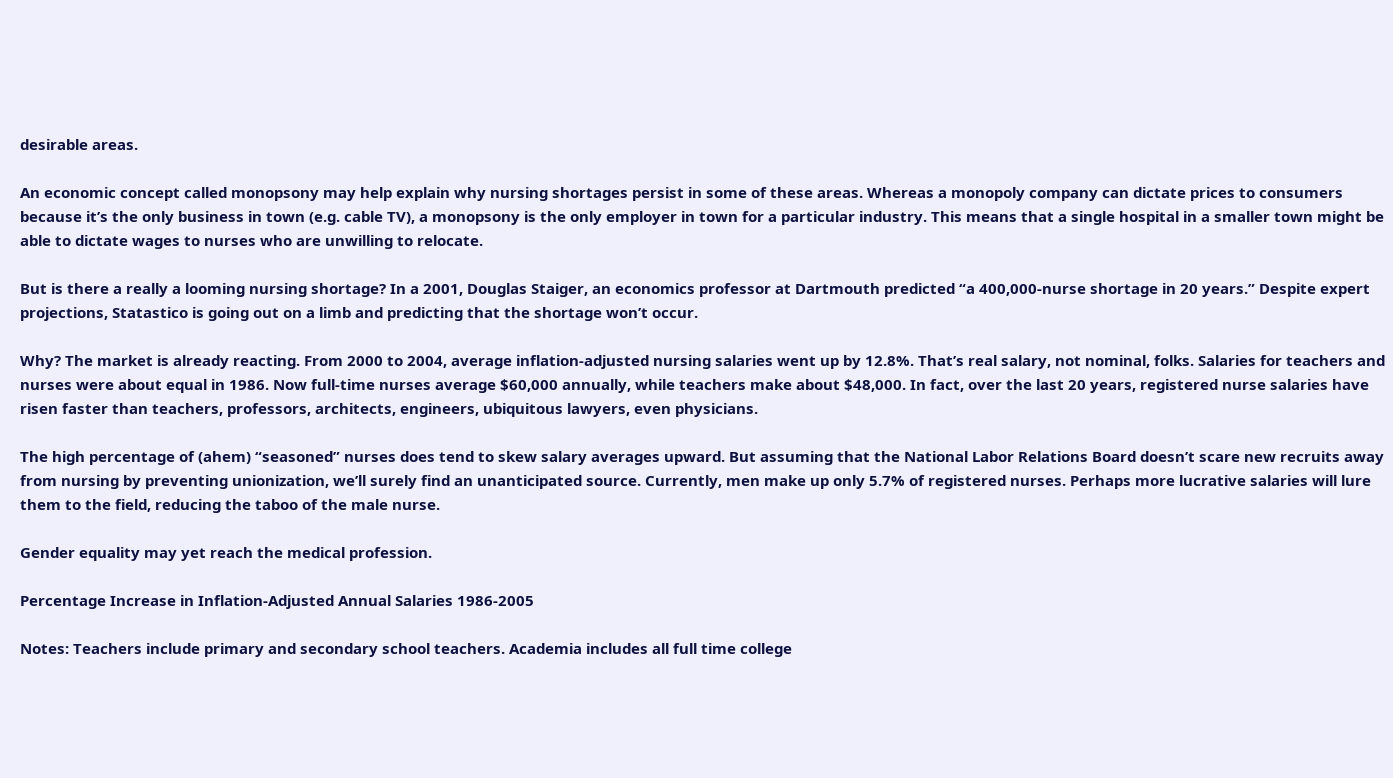desirable areas.

An economic concept called monopsony may help explain why nursing shortages persist in some of these areas. Whereas a monopoly company can dictate prices to consumers because it’s the only business in town (e.g. cable TV), a monopsony is the only employer in town for a particular industry. This means that a single hospital in a smaller town might be able to dictate wages to nurses who are unwilling to relocate.

But is there a really a looming nursing shortage? In a 2001, Douglas Staiger, an economics professor at Dartmouth predicted “a 400,000-nurse shortage in 20 years.” Despite expert projections, Statastico is going out on a limb and predicting that the shortage won’t occur.

Why? The market is already reacting. From 2000 to 2004, average inflation-adjusted nursing salaries went up by 12.8%. That’s real salary, not nominal, folks. Salaries for teachers and nurses were about equal in 1986. Now full-time nurses average $60,000 annually, while teachers make about $48,000. In fact, over the last 20 years, registered nurse salaries have risen faster than teachers, professors, architects, engineers, ubiquitous lawyers, even physicians.

The high percentage of (ahem) “seasoned” nurses does tend to skew salary averages upward. But assuming that the National Labor Relations Board doesn’t scare new recruits away from nursing by preventing unionization, we’ll surely find an unanticipated source. Currently, men make up only 5.7% of registered nurses. Perhaps more lucrative salaries will lure them to the field, reducing the taboo of the male nurse.

Gender equality may yet reach the medical profession.

Percentage Increase in Inflation-Adjusted Annual Salaries 1986-2005

Notes: Teachers include primary and secondary school teachers. Academia includes all full time college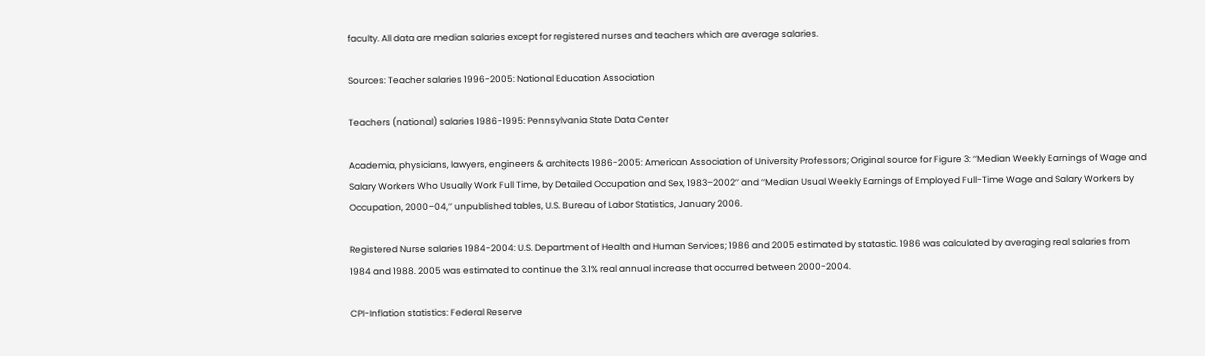faculty. All data are median salaries except for registered nurses and teachers which are average salaries.

Sources: Teacher salaries 1996-2005: National Education Association

Teachers (national) salaries 1986-1995: Pennsylvania State Data Center

Academia, physicians, lawyers, engineers & architects 1986-2005: American Association of University Professors; Original source for Figure 3: ‘‘Median Weekly Earnings of Wage and Salary Workers Who Usually Work Full Time, by Detailed Occupation and Sex, 1983–2002’’ and ‘‘Median Usual Weekly Earnings of Employed Full-Time Wage and Salary Workers by Occupation, 2000–04,’’ unpublished tables, U.S. Bureau of Labor Statistics, January 2006.

Registered Nurse salaries 1984-2004: U.S. Department of Health and Human Services; 1986 and 2005 estimated by statastic. 1986 was calculated by averaging real salaries from 1984 and 1988. 2005 was estimated to continue the 3.1% real annual increase that occurred between 2000-2004.

CPI-Inflation statistics: Federal Reserve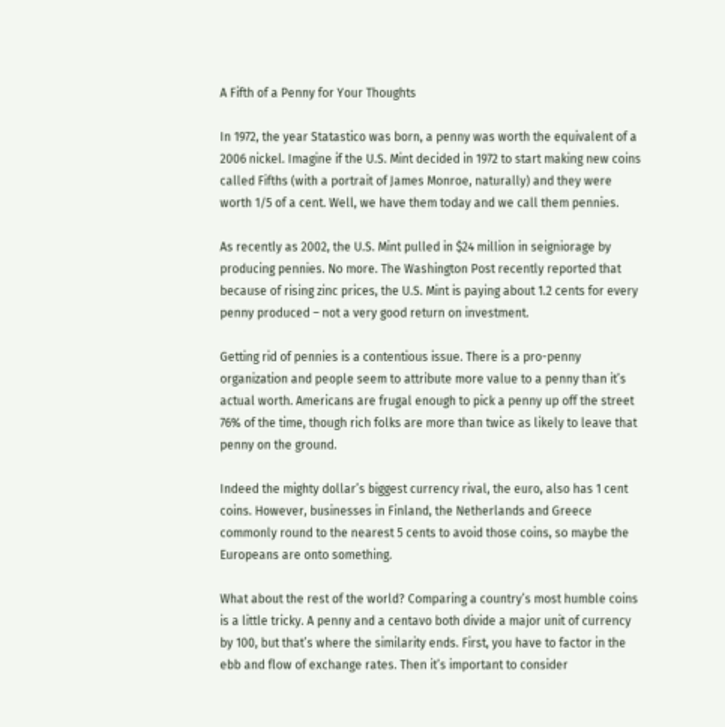A Fifth of a Penny for Your Thoughts

In 1972, the year Statastico was born, a penny was worth the equivalent of a 2006 nickel. Imagine if the U.S. Mint decided in 1972 to start making new coins called Fifths (with a portrait of James Monroe, naturally) and they were worth 1/5 of a cent. Well, we have them today and we call them pennies.

As recently as 2002, the U.S. Mint pulled in $24 million in seigniorage by producing pennies. No more. The Washington Post recently reported that because of rising zinc prices, the U.S. Mint is paying about 1.2 cents for every penny produced – not a very good return on investment.

Getting rid of pennies is a contentious issue. There is a pro-penny organization and people seem to attribute more value to a penny than it’s actual worth. Americans are frugal enough to pick a penny up off the street 76% of the time, though rich folks are more than twice as likely to leave that penny on the ground.

Indeed the mighty dollar’s biggest currency rival, the euro, also has 1 cent coins. However, businesses in Finland, the Netherlands and Greece commonly round to the nearest 5 cents to avoid those coins, so maybe the Europeans are onto something.

What about the rest of the world? Comparing a country’s most humble coins is a little tricky. A penny and a centavo both divide a major unit of currency by 100, but that’s where the similarity ends. First, you have to factor in the ebb and flow of exchange rates. Then it’s important to consider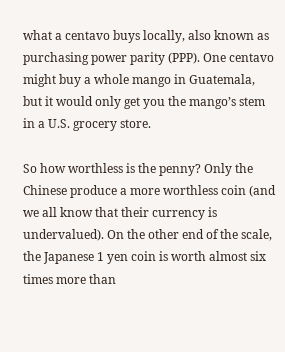what a centavo buys locally, also known as purchasing power parity (PPP). One centavo might buy a whole mango in Guatemala, but it would only get you the mango’s stem in a U.S. grocery store.

So how worthless is the penny? Only the Chinese produce a more worthless coin (and we all know that their currency is undervalued). On the other end of the scale, the Japanese 1 yen coin is worth almost six times more than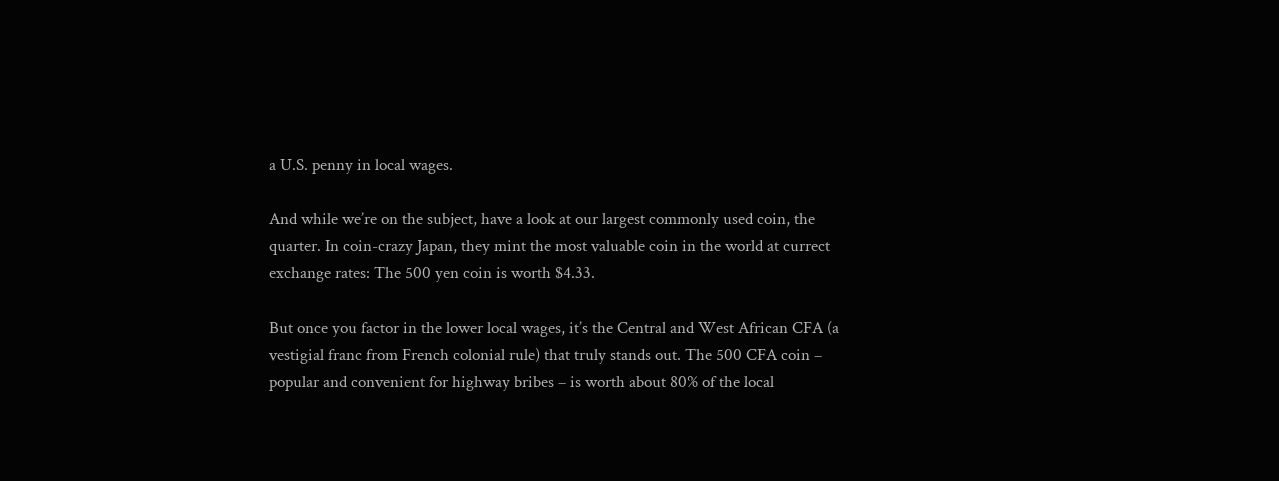a U.S. penny in local wages.

And while we’re on the subject, have a look at our largest commonly used coin, the quarter. In coin-crazy Japan, they mint the most valuable coin in the world at currect exchange rates: The 500 yen coin is worth $4.33.

But once you factor in the lower local wages, it’s the Central and West African CFA (a vestigial franc from French colonial rule) that truly stands out. The 500 CFA coin – popular and convenient for highway bribes – is worth about 80% of the local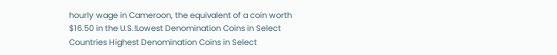hourly wage in Cameroon, the equivalent of a coin worth $16.50 in the U.S.!Lowest Denomination Coins in Select Countries Highest Denomination Coins in Select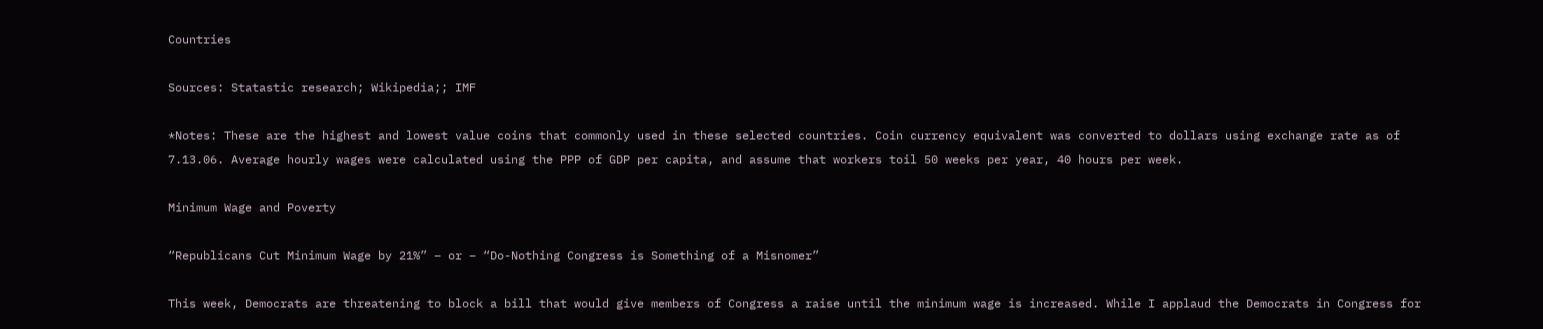Countries

Sources: Statastic research; Wikipedia;; IMF

*Notes: These are the highest and lowest value coins that commonly used in these selected countries. Coin currency equivalent was converted to dollars using exchange rate as of 7.13.06. Average hourly wages were calculated using the PPP of GDP per capita, and assume that workers toil 50 weeks per year, 40 hours per week.

Minimum Wage and Poverty

“Republicans Cut Minimum Wage by 21%” – or – “Do-Nothing Congress is Something of a Misnomer”

This week, Democrats are threatening to block a bill that would give members of Congress a raise until the minimum wage is increased. While I applaud the Democrats in Congress for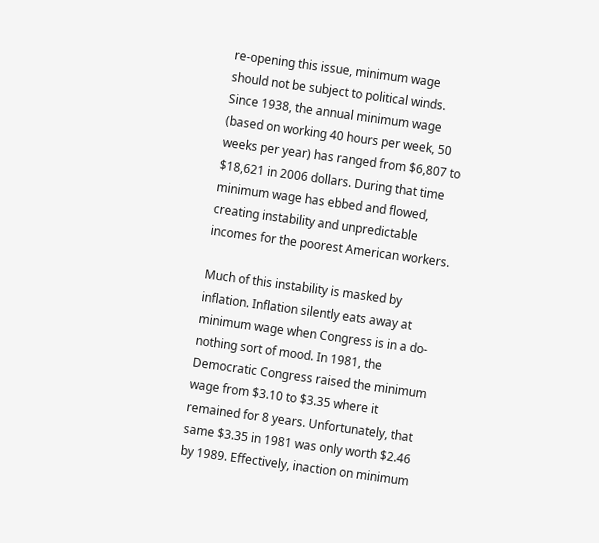re-opening this issue, minimum wage should not be subject to political winds. Since 1938, the annual minimum wage (based on working 40 hours per week, 50 weeks per year) has ranged from $6,807 to $18,621 in 2006 dollars. During that time minimum wage has ebbed and flowed, creating instability and unpredictable incomes for the poorest American workers.

Much of this instability is masked by inflation. Inflation silently eats away at minimum wage when Congress is in a do-nothing sort of mood. In 1981, the Democratic Congress raised the minimum wage from $3.10 to $3.35 where it remained for 8 years. Unfortunately, that same $3.35 in 1981 was only worth $2.46 by 1989. Effectively, inaction on minimum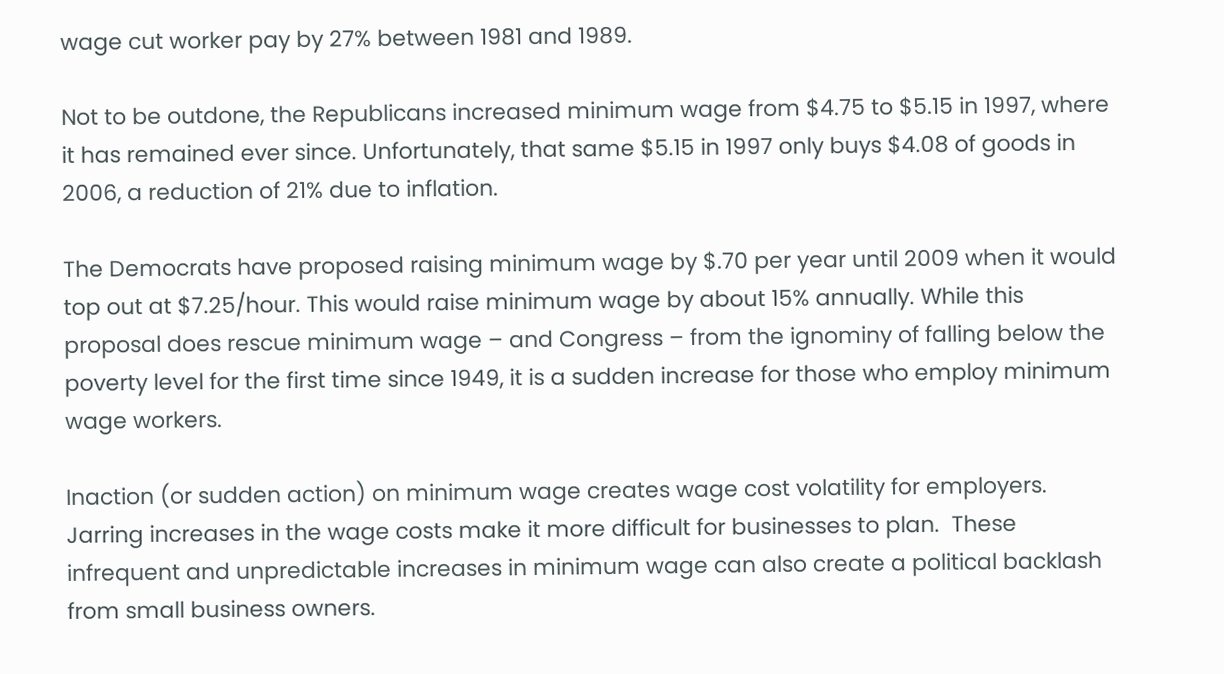wage cut worker pay by 27% between 1981 and 1989.

Not to be outdone, the Republicans increased minimum wage from $4.75 to $5.15 in 1997, where it has remained ever since. Unfortunately, that same $5.15 in 1997 only buys $4.08 of goods in 2006, a reduction of 21% due to inflation.

The Democrats have proposed raising minimum wage by $.70 per year until 2009 when it would top out at $7.25/hour. This would raise minimum wage by about 15% annually. While this proposal does rescue minimum wage – and Congress – from the ignominy of falling below the poverty level for the first time since 1949, it is a sudden increase for those who employ minimum wage workers.

Inaction (or sudden action) on minimum wage creates wage cost volatility for employers. Jarring increases in the wage costs make it more difficult for businesses to plan.  These infrequent and unpredictable increases in minimum wage can also create a political backlash from small business owners.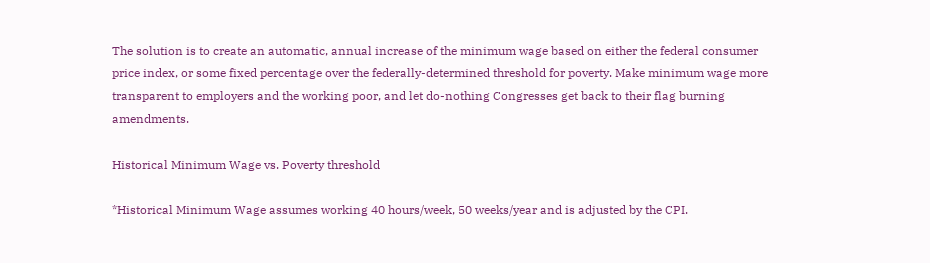The solution is to create an automatic, annual increase of the minimum wage based on either the federal consumer price index, or some fixed percentage over the federally-determined threshold for poverty. Make minimum wage more transparent to employers and the working poor, and let do-nothing Congresses get back to their flag burning amendments.

Historical Minimum Wage vs. Poverty threshold

*Historical Minimum Wage assumes working 40 hours/week, 50 weeks/year and is adjusted by the CPI.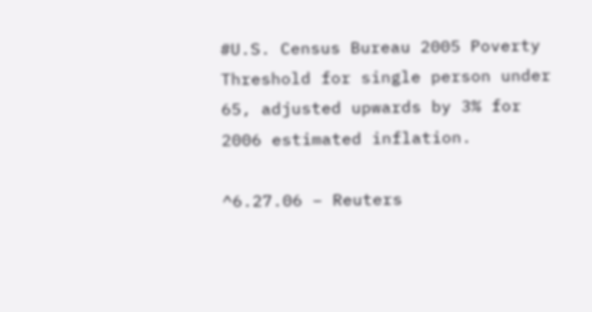#U.S. Census Bureau 2005 Poverty Threshold for single person under 65, adjusted upwards by 3% for 2006 estimated inflation.

^6.27.06 – Reuters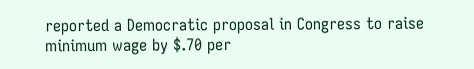reported a Democratic proposal in Congress to raise minimum wage by $.70 per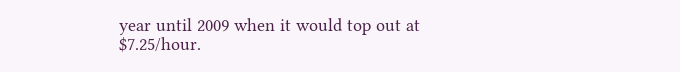year until 2009 when it would top out at $7.25/hour.